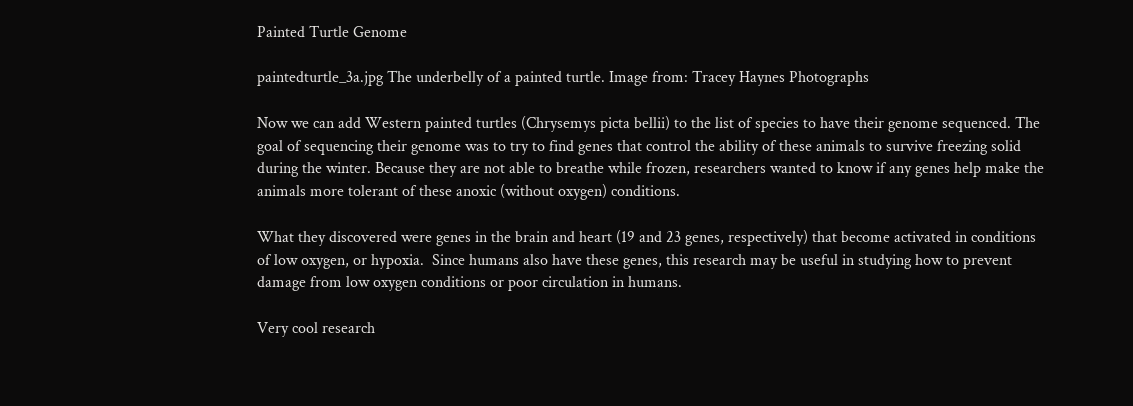Painted Turtle Genome

paintedturtle_3a.jpg The underbelly of a painted turtle. Image from: Tracey Haynes Photographs

Now we can add Western painted turtles (Chrysemys picta bellii) to the list of species to have their genome sequenced. The goal of sequencing their genome was to try to find genes that control the ability of these animals to survive freezing solid during the winter. Because they are not able to breathe while frozen, researchers wanted to know if any genes help make the animals more tolerant of these anoxic (without oxygen) conditions.

What they discovered were genes in the brain and heart (19 and 23 genes, respectively) that become activated in conditions of low oxygen, or hypoxia.  Since humans also have these genes, this research may be useful in studying how to prevent damage from low oxygen conditions or poor circulation in humans.

Very cool research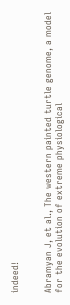indeed!


Abramyan J, et al., The western painted turtle genome, a model for the evolution of extreme physiological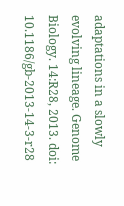adaptations in a slowly evolving lineage. Genome Biology. 14:R28, 2013. doi: 10.1186/gb-2013-14-3-r28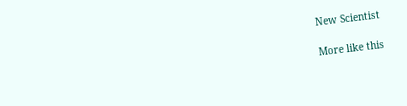New Scientist

More like this